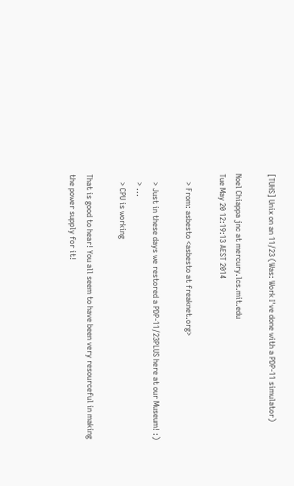[TUHS] Unix on an 11/23 (Was: Work I've done with a PDP-11 simulator)

Noel Chiappa jnc at mercury.lcs.mit.edu
Tue May 20 12:19:13 AEST 2014

    > From: asbesto <asbesto at freaknet.org>

    > Just in these days we restored a PDP-11/23PLUS here at our Museum! :)
    > ...
    > CPU is working

That is good to hear! You all seem to have been very resourceful in making
the power supply for it!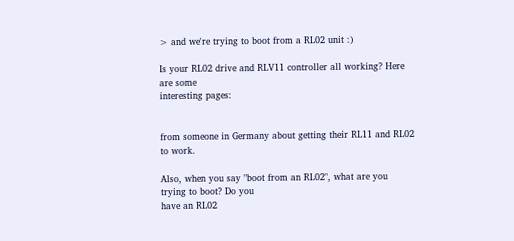> and we're trying to boot from a RL02 unit :)

Is your RL02 drive and RLV11 controller all working? Here are some
interesting pages:


from someone in Germany about getting their RL11 and RL02 to work.

Also, when you say "boot from an RL02", what are you trying to boot? Do you
have an RL02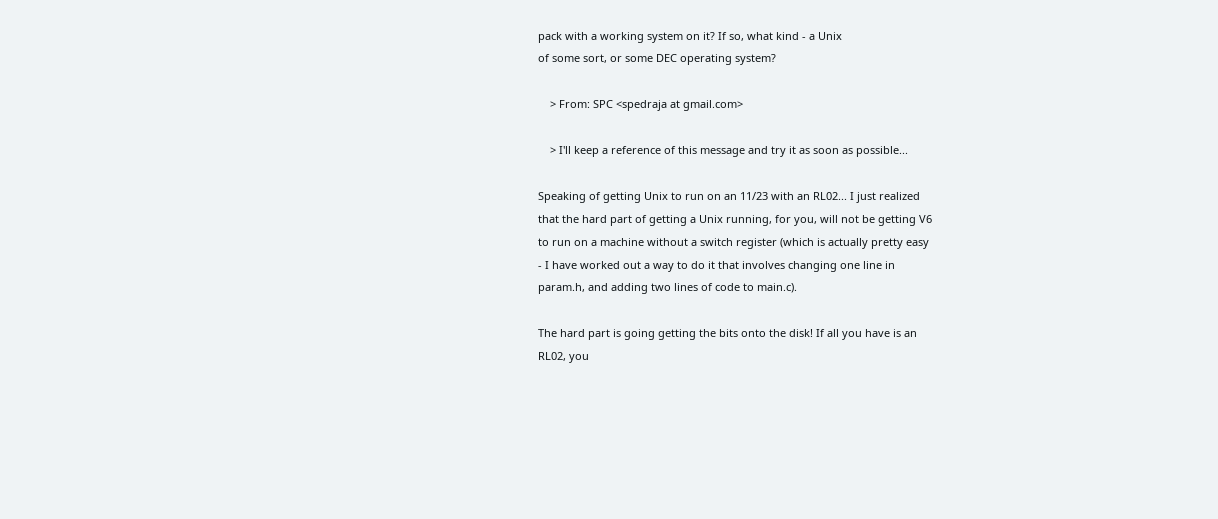pack with a working system on it? If so, what kind - a Unix
of some sort, or some DEC operating system?

    > From: SPC <spedraja at gmail.com>

    > I'll keep a reference of this message and try it as soon as possible...

Speaking of getting Unix to run on an 11/23 with an RL02... I just realized
that the hard part of getting a Unix running, for you, will not be getting V6
to run on a machine without a switch register (which is actually pretty easy
- I have worked out a way to do it that involves changing one line in
param.h, and adding two lines of code to main.c).

The hard part is going getting the bits onto the disk! If all you have is an
RL02, you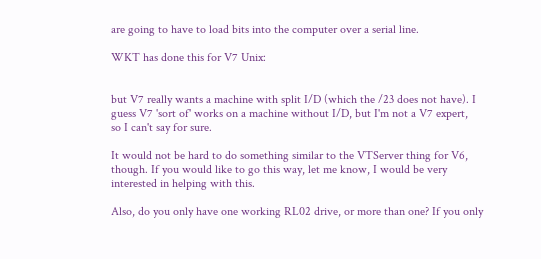are going to have to load bits into the computer over a serial line.

WKT has done this for V7 Unix:


but V7 really wants a machine with split I/D (which the /23 does not have). I
guess V7 'sort of' works on a machine without I/D, but I'm not a V7 expert,
so I can't say for sure.

It would not be hard to do something similar to the VTServer thing for V6,
though. If you would like to go this way, let me know, I would be very
interested in helping with this.

Also, do you only have one working RL02 drive, or more than one? If you only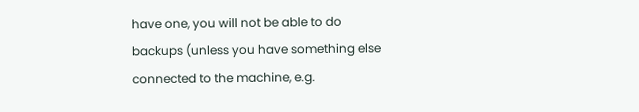have one, you will not be able to do backups (unless you have something else
connected to the machine, e.g.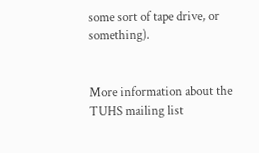some sort of tape drive, or something).


More information about the TUHS mailing list